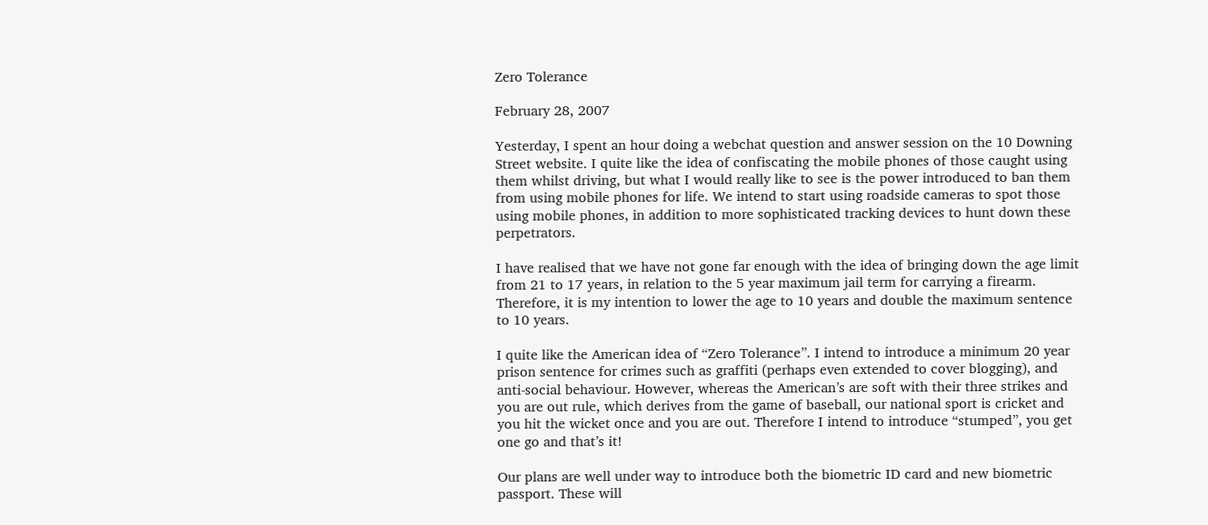Zero Tolerance

February 28, 2007

Yesterday, I spent an hour doing a webchat question and answer session on the 10 Downing Street website. I quite like the idea of confiscating the mobile phones of those caught using them whilst driving, but what I would really like to see is the power introduced to ban them from using mobile phones for life. We intend to start using roadside cameras to spot those using mobile phones, in addition to more sophisticated tracking devices to hunt down these perpetrators.

I have realised that we have not gone far enough with the idea of bringing down the age limit from 21 to 17 years, in relation to the 5 year maximum jail term for carrying a firearm. Therefore, it is my intention to lower the age to 10 years and double the maximum sentence to 10 years.

I quite like the American idea of “Zero Tolerance”. I intend to introduce a minimum 20 year prison sentence for crimes such as graffiti (perhaps even extended to cover blogging), and anti-social behaviour. However, whereas the American’s are soft with their three strikes and you are out rule, which derives from the game of baseball, our national sport is cricket and you hit the wicket once and you are out. Therefore I intend to introduce “stumped”, you get one go and that’s it!

Our plans are well under way to introduce both the biometric ID card and new biometric passport. These will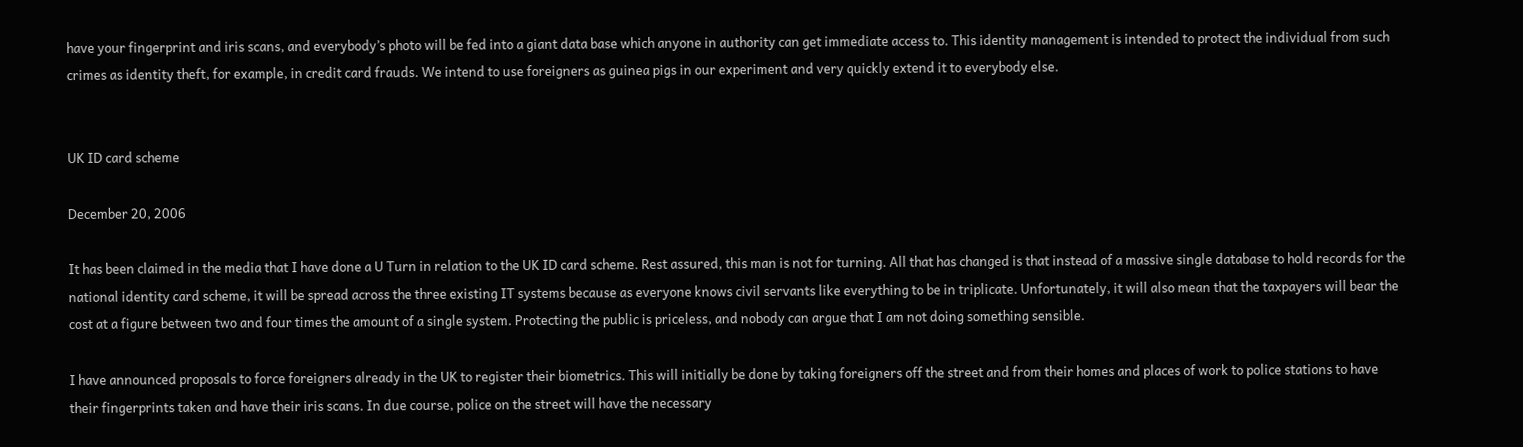have your fingerprint and iris scans, and everybody’s photo will be fed into a giant data base which anyone in authority can get immediate access to. This identity management is intended to protect the individual from such crimes as identity theft, for example, in credit card frauds. We intend to use foreigners as guinea pigs in our experiment and very quickly extend it to everybody else.


UK ID card scheme

December 20, 2006

It has been claimed in the media that I have done a U Turn in relation to the UK ID card scheme. Rest assured, this man is not for turning. All that has changed is that instead of a massive single database to hold records for the national identity card scheme, it will be spread across the three existing IT systems because as everyone knows civil servants like everything to be in triplicate. Unfortunately, it will also mean that the taxpayers will bear the cost at a figure between two and four times the amount of a single system. Protecting the public is priceless, and nobody can argue that I am not doing something sensible.

I have announced proposals to force foreigners already in the UK to register their biometrics. This will initially be done by taking foreigners off the street and from their homes and places of work to police stations to have their fingerprints taken and have their iris scans. In due course, police on the street will have the necessary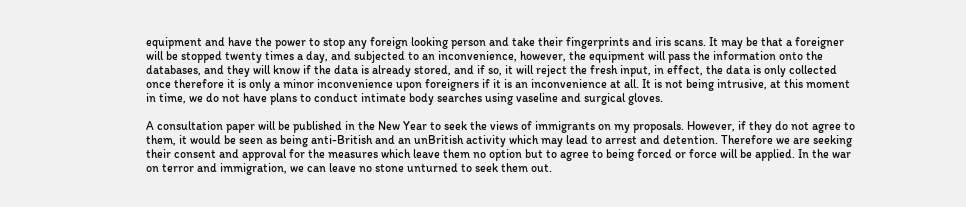equipment and have the power to stop any foreign looking person and take their fingerprints and iris scans. It may be that a foreigner will be stopped twenty times a day, and subjected to an inconvenience, however, the equipment will pass the information onto the databases, and they will know if the data is already stored, and if so, it will reject the fresh input, in effect, the data is only collected once therefore it is only a minor inconvenience upon foreigners if it is an inconvenience at all. It is not being intrusive, at this moment in time, we do not have plans to conduct intimate body searches using vaseline and surgical gloves.

A consultation paper will be published in the New Year to seek the views of immigrants on my proposals. However, if they do not agree to them, it would be seen as being anti-British and an unBritish activity which may lead to arrest and detention. Therefore we are seeking their consent and approval for the measures which leave them no option but to agree to being forced or force will be applied. In the war on terror and immigration, we can leave no stone unturned to seek them out.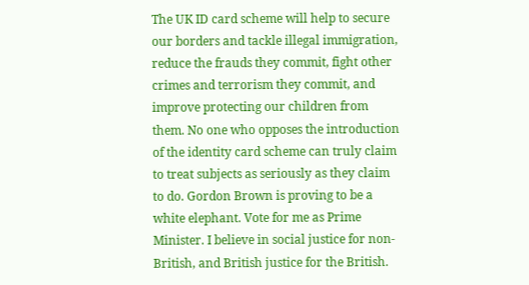The UK ID card scheme will help to secure our borders and tackle illegal immigration, reduce the frauds they commit, fight other crimes and terrorism they commit, and improve protecting our children from them. No one who opposes the introduction of the identity card scheme can truly claim to treat subjects as seriously as they claim to do. Gordon Brown is proving to be a white elephant. Vote for me as Prime Minister. I believe in social justice for non-British, and British justice for the British.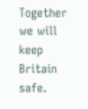Together we will keep Britain safe.